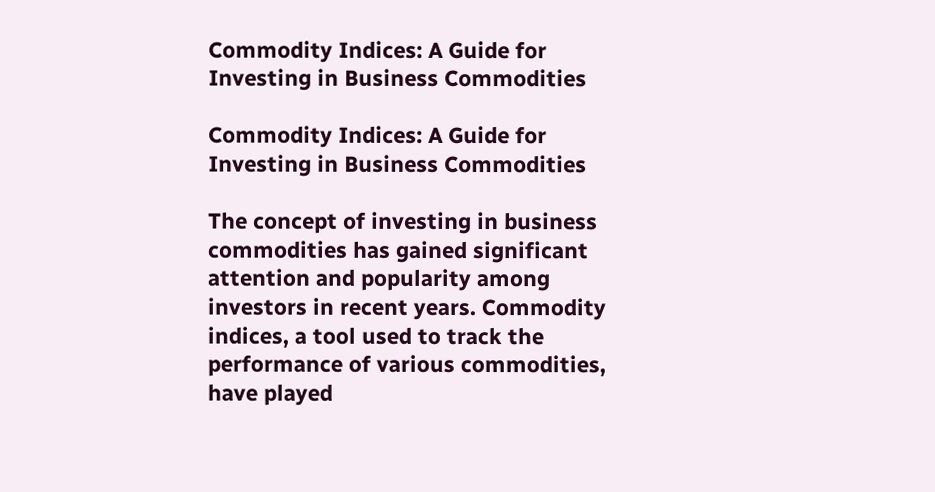Commodity Indices: A Guide for Investing in Business Commodities

Commodity Indices: A Guide for Investing in Business Commodities

The concept of investing in business commodities has gained significant attention and popularity among investors in recent years. Commodity indices, a tool used to track the performance of various commodities, have played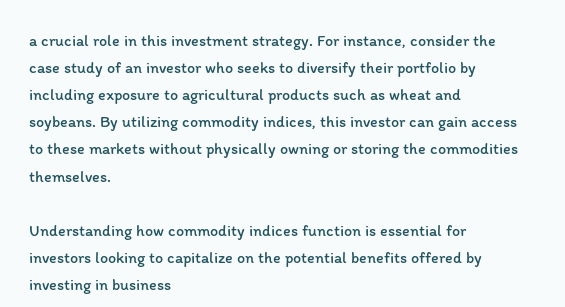a crucial role in this investment strategy. For instance, consider the case study of an investor who seeks to diversify their portfolio by including exposure to agricultural products such as wheat and soybeans. By utilizing commodity indices, this investor can gain access to these markets without physically owning or storing the commodities themselves.

Understanding how commodity indices function is essential for investors looking to capitalize on the potential benefits offered by investing in business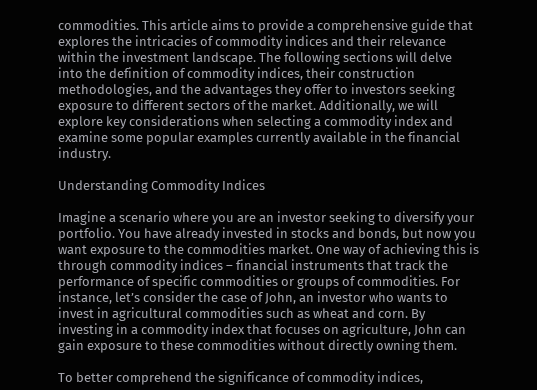commodities. This article aims to provide a comprehensive guide that explores the intricacies of commodity indices and their relevance within the investment landscape. The following sections will delve into the definition of commodity indices, their construction methodologies, and the advantages they offer to investors seeking exposure to different sectors of the market. Additionally, we will explore key considerations when selecting a commodity index and examine some popular examples currently available in the financial industry.

Understanding Commodity Indices

Imagine a scenario where you are an investor seeking to diversify your portfolio. You have already invested in stocks and bonds, but now you want exposure to the commodities market. One way of achieving this is through commodity indices – financial instruments that track the performance of specific commodities or groups of commodities. For instance, let’s consider the case of John, an investor who wants to invest in agricultural commodities such as wheat and corn. By investing in a commodity index that focuses on agriculture, John can gain exposure to these commodities without directly owning them.

To better comprehend the significance of commodity indices,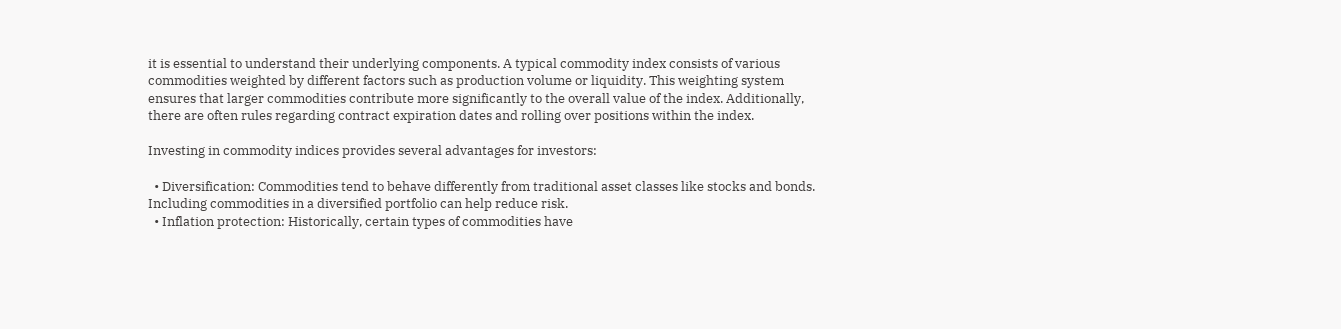it is essential to understand their underlying components. A typical commodity index consists of various commodities weighted by different factors such as production volume or liquidity. This weighting system ensures that larger commodities contribute more significantly to the overall value of the index. Additionally, there are often rules regarding contract expiration dates and rolling over positions within the index.

Investing in commodity indices provides several advantages for investors:

  • Diversification: Commodities tend to behave differently from traditional asset classes like stocks and bonds. Including commodities in a diversified portfolio can help reduce risk.
  • Inflation protection: Historically, certain types of commodities have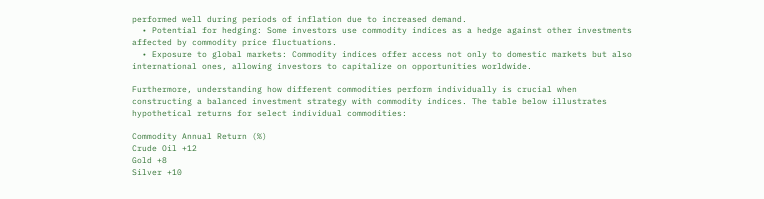performed well during periods of inflation due to increased demand.
  • Potential for hedging: Some investors use commodity indices as a hedge against other investments affected by commodity price fluctuations.
  • Exposure to global markets: Commodity indices offer access not only to domestic markets but also international ones, allowing investors to capitalize on opportunities worldwide.

Furthermore, understanding how different commodities perform individually is crucial when constructing a balanced investment strategy with commodity indices. The table below illustrates hypothetical returns for select individual commodities:

Commodity Annual Return (%)
Crude Oil +12
Gold +8
Silver +10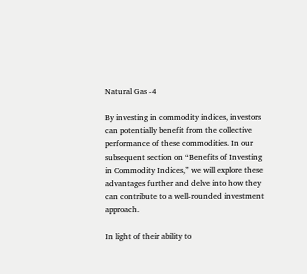Natural Gas -4

By investing in commodity indices, investors can potentially benefit from the collective performance of these commodities. In our subsequent section on “Benefits of Investing in Commodity Indices,” we will explore these advantages further and delve into how they can contribute to a well-rounded investment approach.

In light of their ability to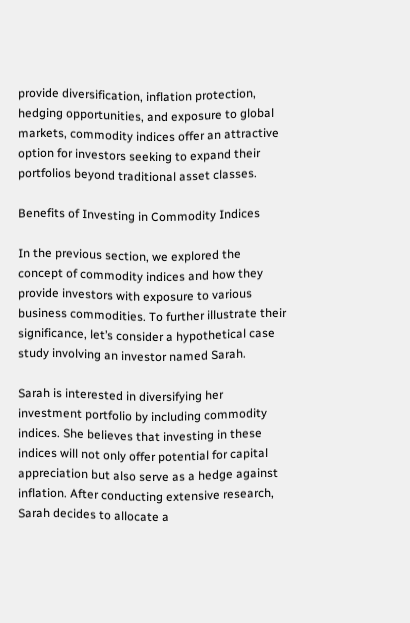provide diversification, inflation protection, hedging opportunities, and exposure to global markets, commodity indices offer an attractive option for investors seeking to expand their portfolios beyond traditional asset classes.

Benefits of Investing in Commodity Indices

In the previous section, we explored the concept of commodity indices and how they provide investors with exposure to various business commodities. To further illustrate their significance, let’s consider a hypothetical case study involving an investor named Sarah.

Sarah is interested in diversifying her investment portfolio by including commodity indices. She believes that investing in these indices will not only offer potential for capital appreciation but also serve as a hedge against inflation. After conducting extensive research, Sarah decides to allocate a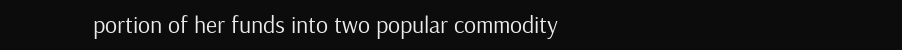portion of her funds into two popular commodity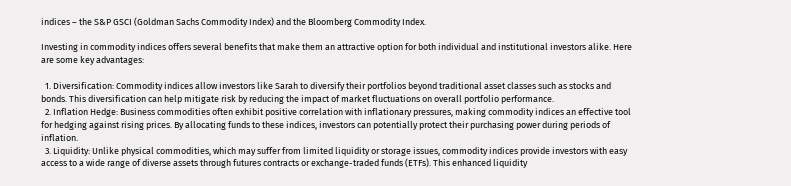indices – the S&P GSCI (Goldman Sachs Commodity Index) and the Bloomberg Commodity Index.

Investing in commodity indices offers several benefits that make them an attractive option for both individual and institutional investors alike. Here are some key advantages:

  1. Diversification: Commodity indices allow investors like Sarah to diversify their portfolios beyond traditional asset classes such as stocks and bonds. This diversification can help mitigate risk by reducing the impact of market fluctuations on overall portfolio performance.
  2. Inflation Hedge: Business commodities often exhibit positive correlation with inflationary pressures, making commodity indices an effective tool for hedging against rising prices. By allocating funds to these indices, investors can potentially protect their purchasing power during periods of inflation.
  3. Liquidity: Unlike physical commodities, which may suffer from limited liquidity or storage issues, commodity indices provide investors with easy access to a wide range of diverse assets through futures contracts or exchange-traded funds (ETFs). This enhanced liquidity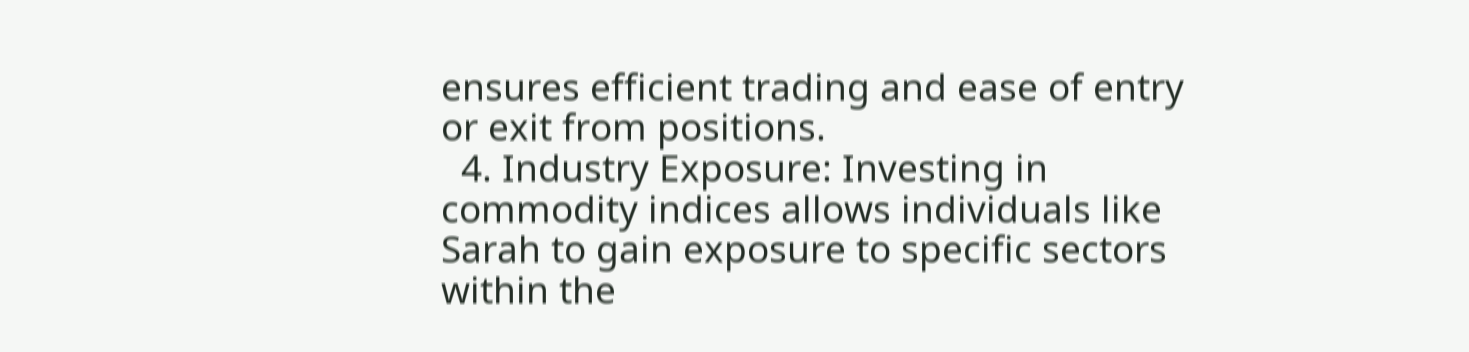ensures efficient trading and ease of entry or exit from positions.
  4. Industry Exposure: Investing in commodity indices allows individuals like Sarah to gain exposure to specific sectors within the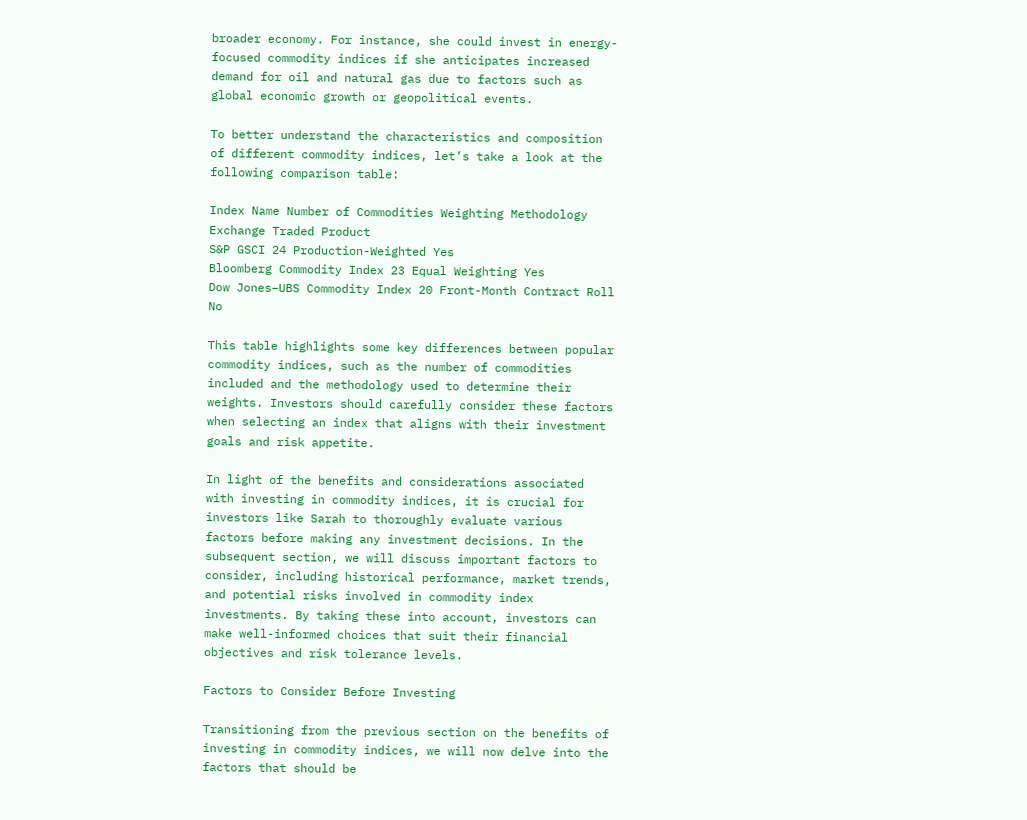broader economy. For instance, she could invest in energy-focused commodity indices if she anticipates increased demand for oil and natural gas due to factors such as global economic growth or geopolitical events.

To better understand the characteristics and composition of different commodity indices, let’s take a look at the following comparison table:

Index Name Number of Commodities Weighting Methodology Exchange Traded Product
S&P GSCI 24 Production-Weighted Yes
Bloomberg Commodity Index 23 Equal Weighting Yes
Dow Jones–UBS Commodity Index 20 Front-Month Contract Roll No

This table highlights some key differences between popular commodity indices, such as the number of commodities included and the methodology used to determine their weights. Investors should carefully consider these factors when selecting an index that aligns with their investment goals and risk appetite.

In light of the benefits and considerations associated with investing in commodity indices, it is crucial for investors like Sarah to thoroughly evaluate various factors before making any investment decisions. In the subsequent section, we will discuss important factors to consider, including historical performance, market trends, and potential risks involved in commodity index investments. By taking these into account, investors can make well-informed choices that suit their financial objectives and risk tolerance levels.

Factors to Consider Before Investing

Transitioning from the previous section on the benefits of investing in commodity indices, we will now delve into the factors that should be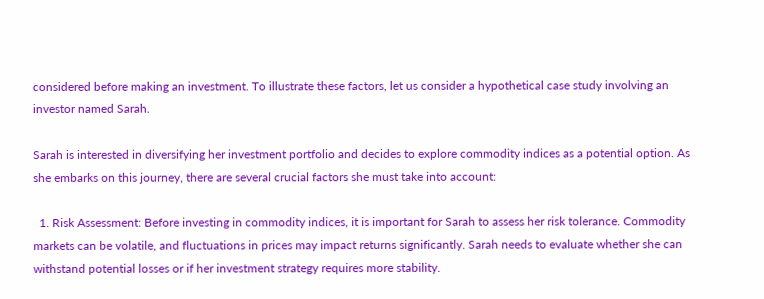considered before making an investment. To illustrate these factors, let us consider a hypothetical case study involving an investor named Sarah.

Sarah is interested in diversifying her investment portfolio and decides to explore commodity indices as a potential option. As she embarks on this journey, there are several crucial factors she must take into account:

  1. Risk Assessment: Before investing in commodity indices, it is important for Sarah to assess her risk tolerance. Commodity markets can be volatile, and fluctuations in prices may impact returns significantly. Sarah needs to evaluate whether she can withstand potential losses or if her investment strategy requires more stability.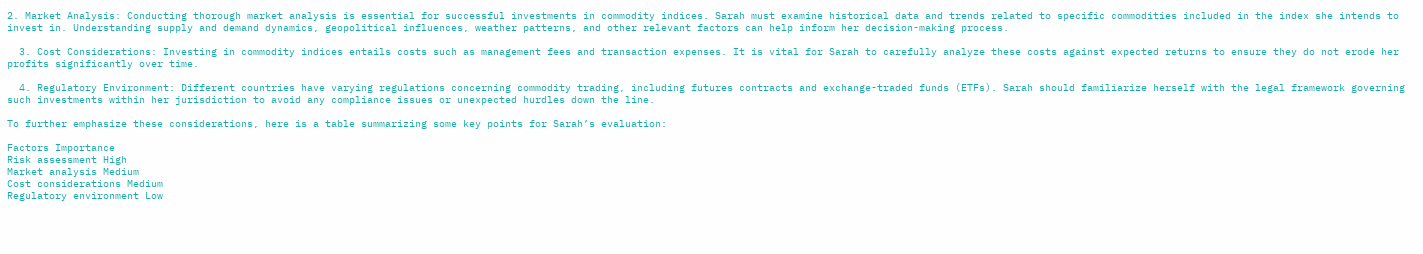2. Market Analysis: Conducting thorough market analysis is essential for successful investments in commodity indices. Sarah must examine historical data and trends related to specific commodities included in the index she intends to invest in. Understanding supply and demand dynamics, geopolitical influences, weather patterns, and other relevant factors can help inform her decision-making process.

  3. Cost Considerations: Investing in commodity indices entails costs such as management fees and transaction expenses. It is vital for Sarah to carefully analyze these costs against expected returns to ensure they do not erode her profits significantly over time.

  4. Regulatory Environment: Different countries have varying regulations concerning commodity trading, including futures contracts and exchange-traded funds (ETFs). Sarah should familiarize herself with the legal framework governing such investments within her jurisdiction to avoid any compliance issues or unexpected hurdles down the line.

To further emphasize these considerations, here is a table summarizing some key points for Sarah’s evaluation:

Factors Importance
Risk assessment High
Market analysis Medium
Cost considerations Medium
Regulatory environment Low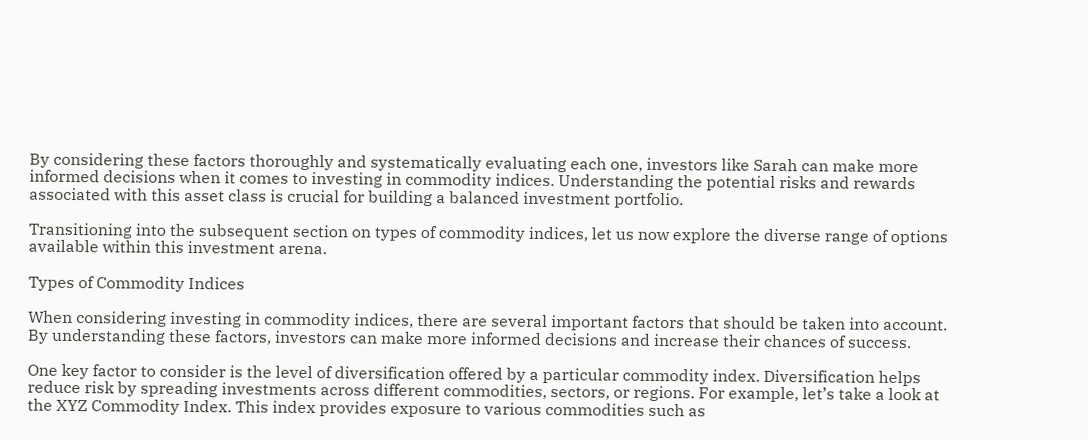By considering these factors thoroughly and systematically evaluating each one, investors like Sarah can make more informed decisions when it comes to investing in commodity indices. Understanding the potential risks and rewards associated with this asset class is crucial for building a balanced investment portfolio.

Transitioning into the subsequent section on types of commodity indices, let us now explore the diverse range of options available within this investment arena.

Types of Commodity Indices

When considering investing in commodity indices, there are several important factors that should be taken into account. By understanding these factors, investors can make more informed decisions and increase their chances of success.

One key factor to consider is the level of diversification offered by a particular commodity index. Diversification helps reduce risk by spreading investments across different commodities, sectors, or regions. For example, let’s take a look at the XYZ Commodity Index. This index provides exposure to various commodities such as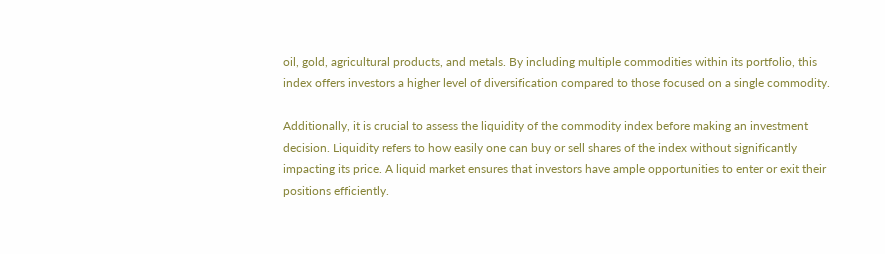oil, gold, agricultural products, and metals. By including multiple commodities within its portfolio, this index offers investors a higher level of diversification compared to those focused on a single commodity.

Additionally, it is crucial to assess the liquidity of the commodity index before making an investment decision. Liquidity refers to how easily one can buy or sell shares of the index without significantly impacting its price. A liquid market ensures that investors have ample opportunities to enter or exit their positions efficiently.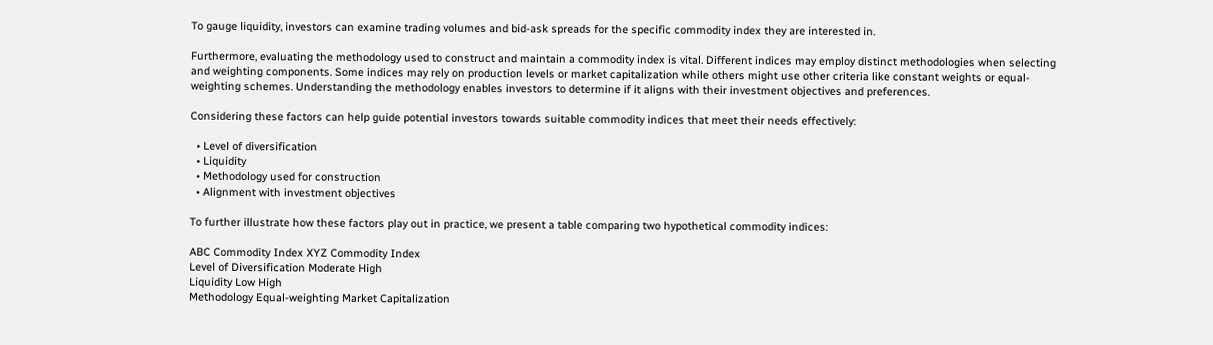To gauge liquidity, investors can examine trading volumes and bid-ask spreads for the specific commodity index they are interested in.

Furthermore, evaluating the methodology used to construct and maintain a commodity index is vital. Different indices may employ distinct methodologies when selecting and weighting components. Some indices may rely on production levels or market capitalization while others might use other criteria like constant weights or equal-weighting schemes. Understanding the methodology enables investors to determine if it aligns with their investment objectives and preferences.

Considering these factors can help guide potential investors towards suitable commodity indices that meet their needs effectively:

  • Level of diversification
  • Liquidity
  • Methodology used for construction
  • Alignment with investment objectives

To further illustrate how these factors play out in practice, we present a table comparing two hypothetical commodity indices:

ABC Commodity Index XYZ Commodity Index
Level of Diversification Moderate High
Liquidity Low High
Methodology Equal-weighting Market Capitalization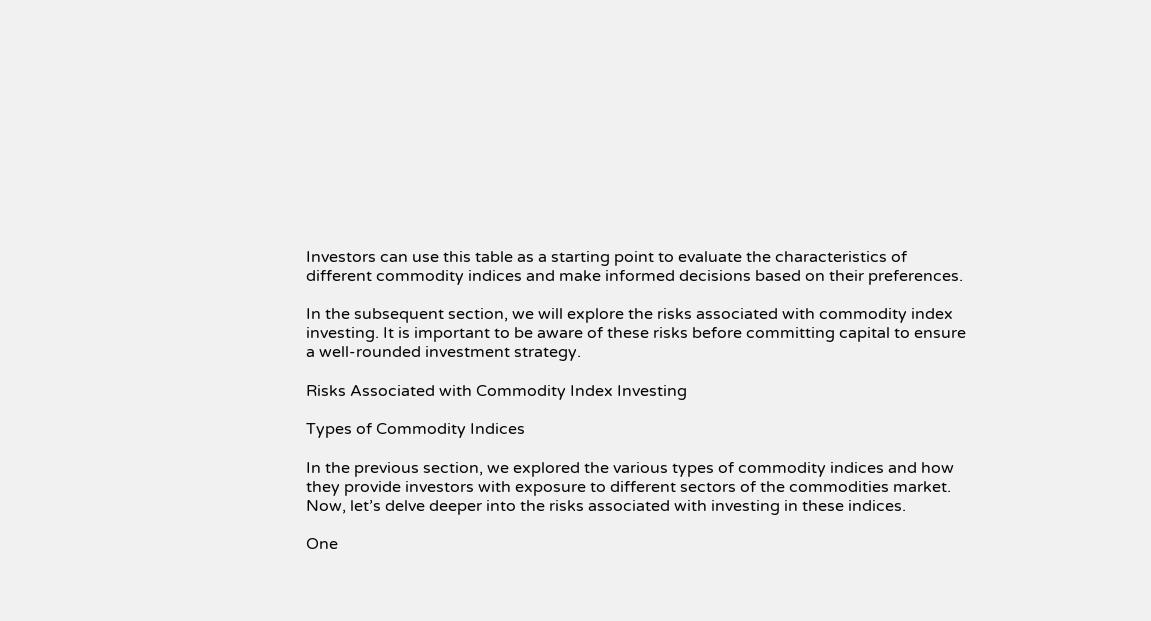Investors can use this table as a starting point to evaluate the characteristics of different commodity indices and make informed decisions based on their preferences.

In the subsequent section, we will explore the risks associated with commodity index investing. It is important to be aware of these risks before committing capital to ensure a well-rounded investment strategy.

Risks Associated with Commodity Index Investing

Types of Commodity Indices

In the previous section, we explored the various types of commodity indices and how they provide investors with exposure to different sectors of the commodities market. Now, let’s delve deeper into the risks associated with investing in these indices.

One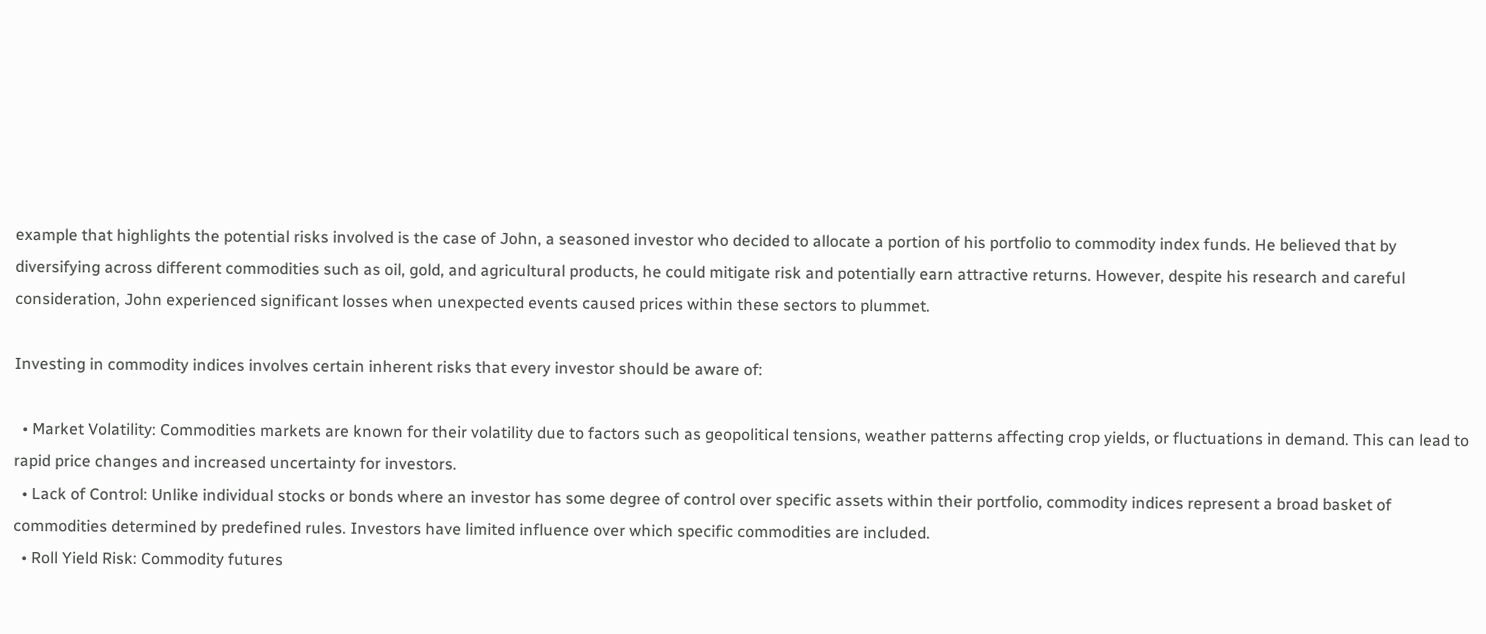example that highlights the potential risks involved is the case of John, a seasoned investor who decided to allocate a portion of his portfolio to commodity index funds. He believed that by diversifying across different commodities such as oil, gold, and agricultural products, he could mitigate risk and potentially earn attractive returns. However, despite his research and careful consideration, John experienced significant losses when unexpected events caused prices within these sectors to plummet.

Investing in commodity indices involves certain inherent risks that every investor should be aware of:

  • Market Volatility: Commodities markets are known for their volatility due to factors such as geopolitical tensions, weather patterns affecting crop yields, or fluctuations in demand. This can lead to rapid price changes and increased uncertainty for investors.
  • Lack of Control: Unlike individual stocks or bonds where an investor has some degree of control over specific assets within their portfolio, commodity indices represent a broad basket of commodities determined by predefined rules. Investors have limited influence over which specific commodities are included.
  • Roll Yield Risk: Commodity futures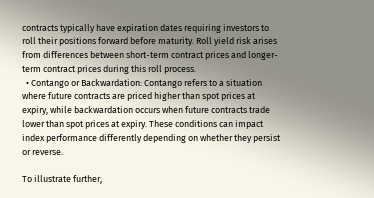contracts typically have expiration dates requiring investors to roll their positions forward before maturity. Roll yield risk arises from differences between short-term contract prices and longer-term contract prices during this roll process.
  • Contango or Backwardation: Contango refers to a situation where future contracts are priced higher than spot prices at expiry, while backwardation occurs when future contracts trade lower than spot prices at expiry. These conditions can impact index performance differently depending on whether they persist or reverse.

To illustrate further,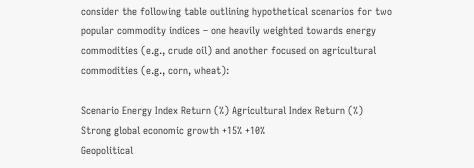consider the following table outlining hypothetical scenarios for two popular commodity indices – one heavily weighted towards energy commodities (e.g., crude oil) and another focused on agricultural commodities (e.g., corn, wheat):

Scenario Energy Index Return (%) Agricultural Index Return (%)
Strong global economic growth +15% +10%
Geopolitical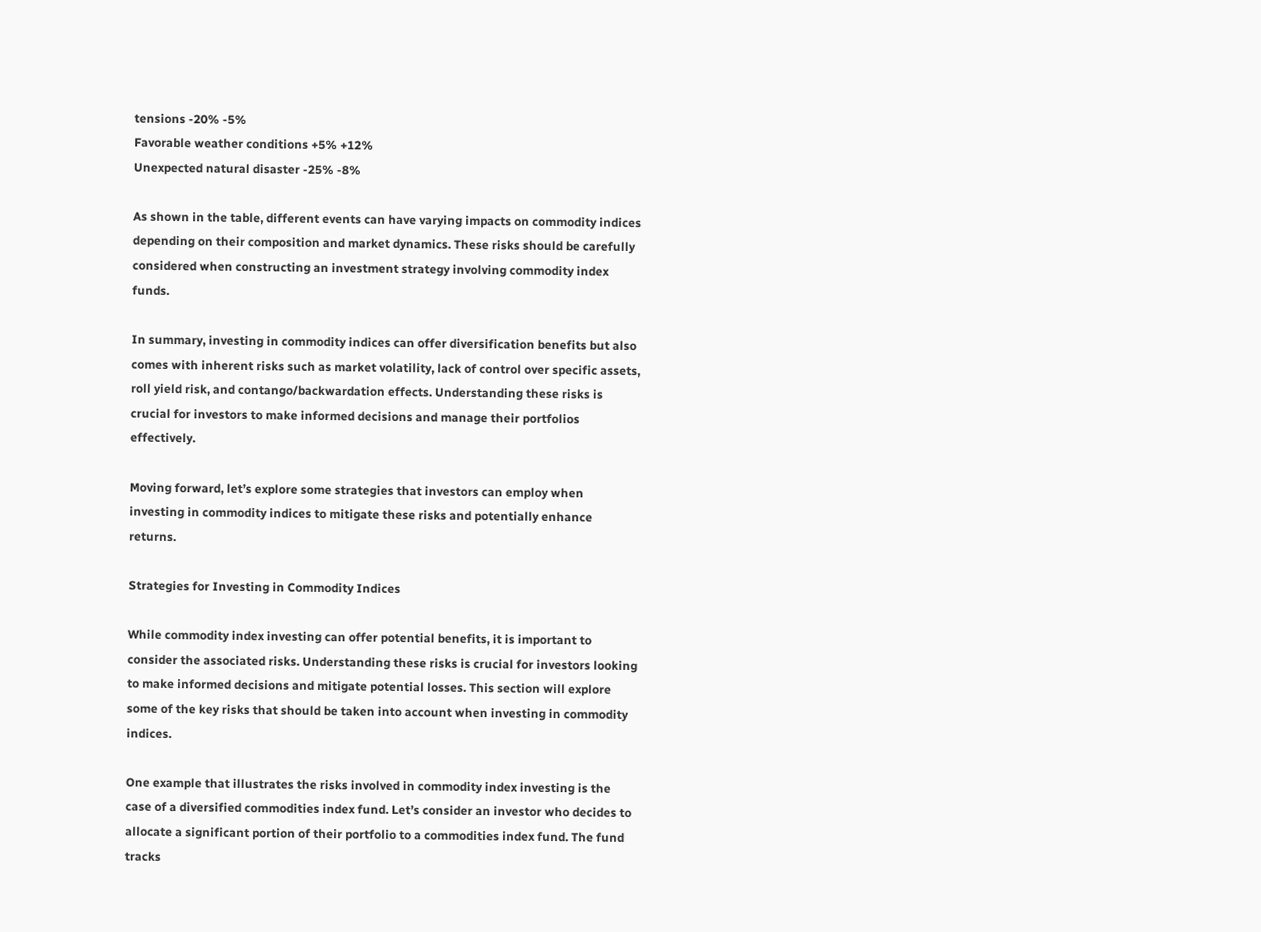tensions -20% -5%
Favorable weather conditions +5% +12%
Unexpected natural disaster -25% -8%

As shown in the table, different events can have varying impacts on commodity indices depending on their composition and market dynamics. These risks should be carefully considered when constructing an investment strategy involving commodity index funds.

In summary, investing in commodity indices can offer diversification benefits but also comes with inherent risks such as market volatility, lack of control over specific assets, roll yield risk, and contango/backwardation effects. Understanding these risks is crucial for investors to make informed decisions and manage their portfolios effectively.

Moving forward, let’s explore some strategies that investors can employ when investing in commodity indices to mitigate these risks and potentially enhance returns.

Strategies for Investing in Commodity Indices

While commodity index investing can offer potential benefits, it is important to consider the associated risks. Understanding these risks is crucial for investors looking to make informed decisions and mitigate potential losses. This section will explore some of the key risks that should be taken into account when investing in commodity indices.

One example that illustrates the risks involved in commodity index investing is the case of a diversified commodities index fund. Let’s consider an investor who decides to allocate a significant portion of their portfolio to a commodities index fund. The fund tracks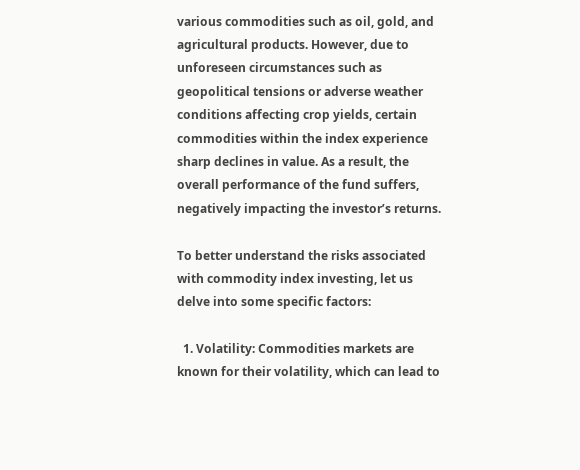various commodities such as oil, gold, and agricultural products. However, due to unforeseen circumstances such as geopolitical tensions or adverse weather conditions affecting crop yields, certain commodities within the index experience sharp declines in value. As a result, the overall performance of the fund suffers, negatively impacting the investor’s returns.

To better understand the risks associated with commodity index investing, let us delve into some specific factors:

  1. Volatility: Commodities markets are known for their volatility, which can lead to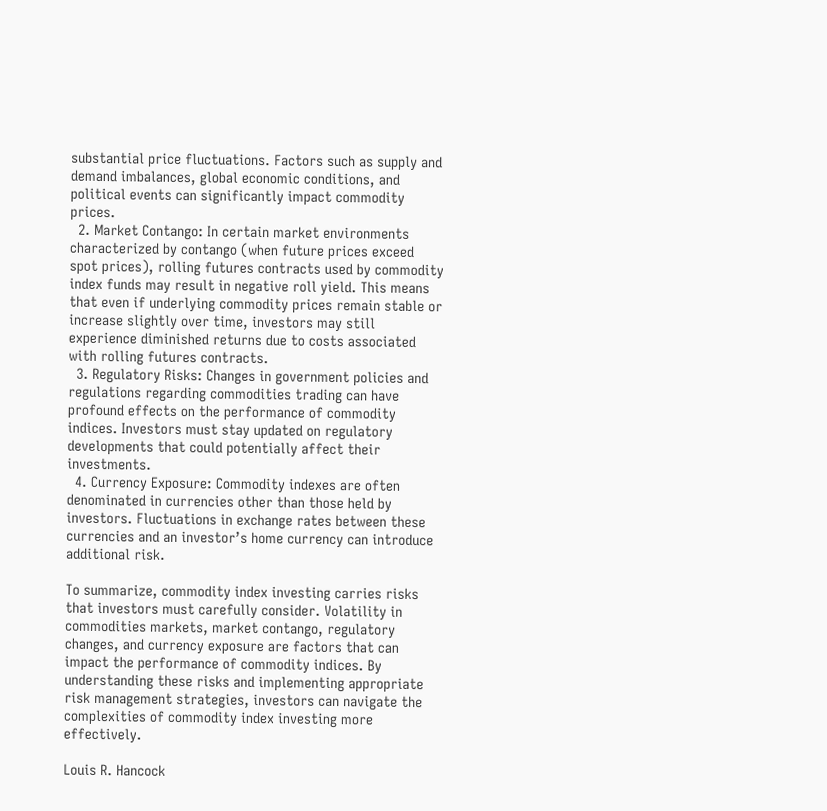substantial price fluctuations. Factors such as supply and demand imbalances, global economic conditions, and political events can significantly impact commodity prices.
  2. Market Contango: In certain market environments characterized by contango (when future prices exceed spot prices), rolling futures contracts used by commodity index funds may result in negative roll yield. This means that even if underlying commodity prices remain stable or increase slightly over time, investors may still experience diminished returns due to costs associated with rolling futures contracts.
  3. Regulatory Risks: Changes in government policies and regulations regarding commodities trading can have profound effects on the performance of commodity indices. Investors must stay updated on regulatory developments that could potentially affect their investments.
  4. Currency Exposure: Commodity indexes are often denominated in currencies other than those held by investors. Fluctuations in exchange rates between these currencies and an investor’s home currency can introduce additional risk.

To summarize, commodity index investing carries risks that investors must carefully consider. Volatility in commodities markets, market contango, regulatory changes, and currency exposure are factors that can impact the performance of commodity indices. By understanding these risks and implementing appropriate risk management strategies, investors can navigate the complexities of commodity index investing more effectively.

Louis R. Hancock